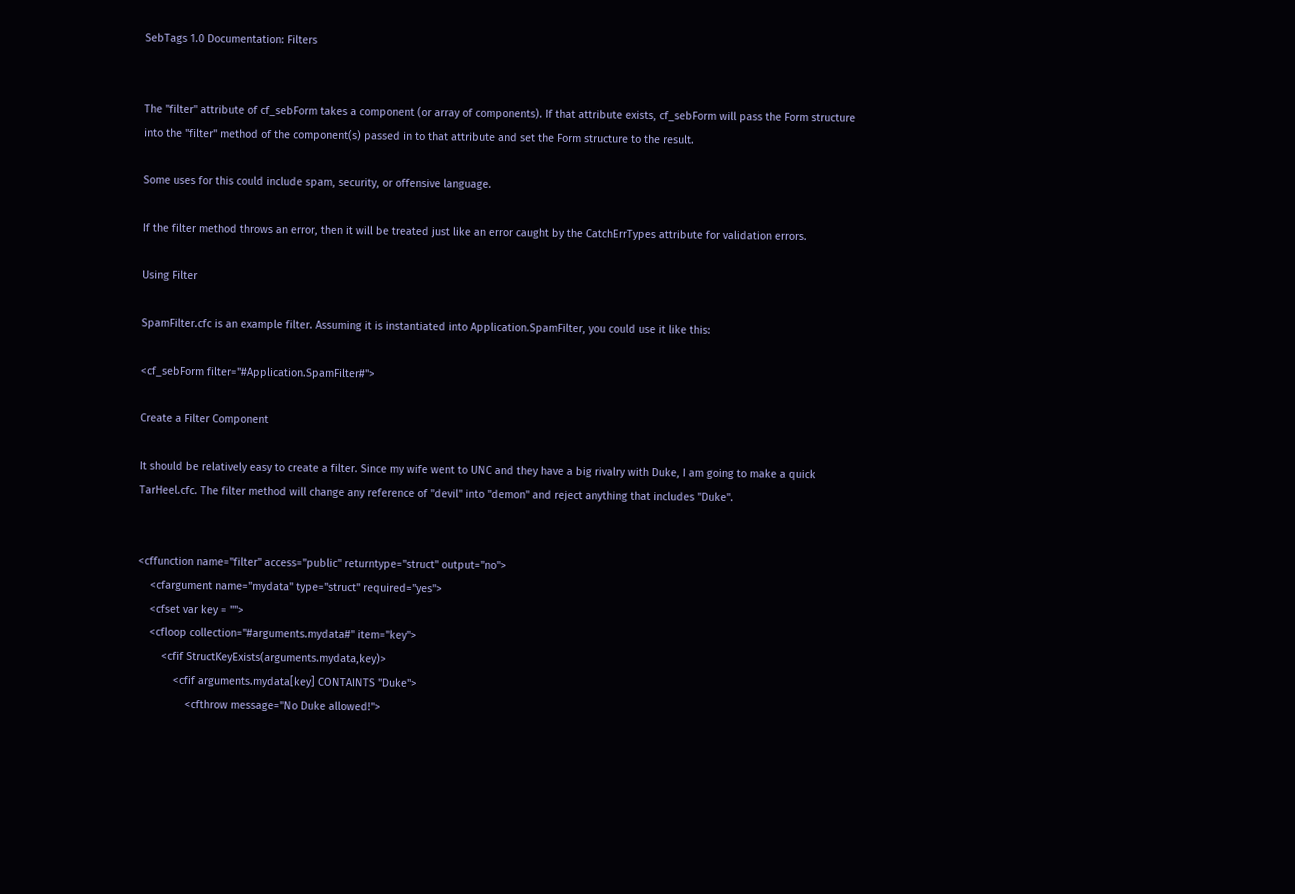SebTags 1.0 Documentation: Filters


The "filter" attribute of cf_sebForm takes a component (or array of components). If that attribute exists, cf_sebForm will pass the Form structure into the "filter" method of the component(s) passed in to that attribute and set the Form structure to the result.

Some uses for this could include spam, security, or offensive language.

If the filter method throws an error, then it will be treated just like an error caught by the CatchErrTypes attribute for validation errors.

Using Filter

SpamFilter.cfc is an example filter. Assuming it is instantiated into Application.SpamFilter, you could use it like this:

<cf_sebForm filter="#Application.SpamFilter#">

Create a Filter Component

It should be relatively easy to create a filter. Since my wife went to UNC and they have a big rivalry with Duke, I am going to make a quick TarHeel.cfc. The filter method will change any reference of "devil" into "demon" and reject anything that includes "Duke".


<cffunction name="filter" access="public" returntype="struct" output="no">
    <cfargument name="mydata" type="struct" required="yes">
    <cfset var key = "">
    <cfloop collection="#arguments.mydata#" item="key">
        <cfif StructKeyExists(arguments.mydata,key)>
            <cfif arguments.mydata[key] CONTAINTS "Duke">
                <cfthrow message="No Duke allowed!">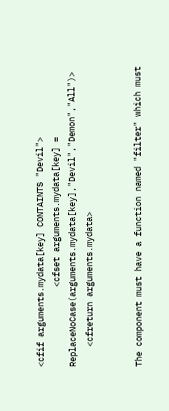<cfif arguments.mydata[key] CONTAINTS "Devil">
                <cfset arguments.mydata[key] = ReplaceNoCase(arguments.mydata[key],"Devil","Demon","All")>
    <cfreturn arguments.mydata>


The component must have a function named "filter" which must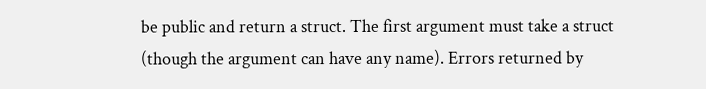be public and return a struct. The first argument must take a struct (though the argument can have any name). Errors returned by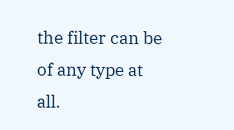the filter can be of any type at all.